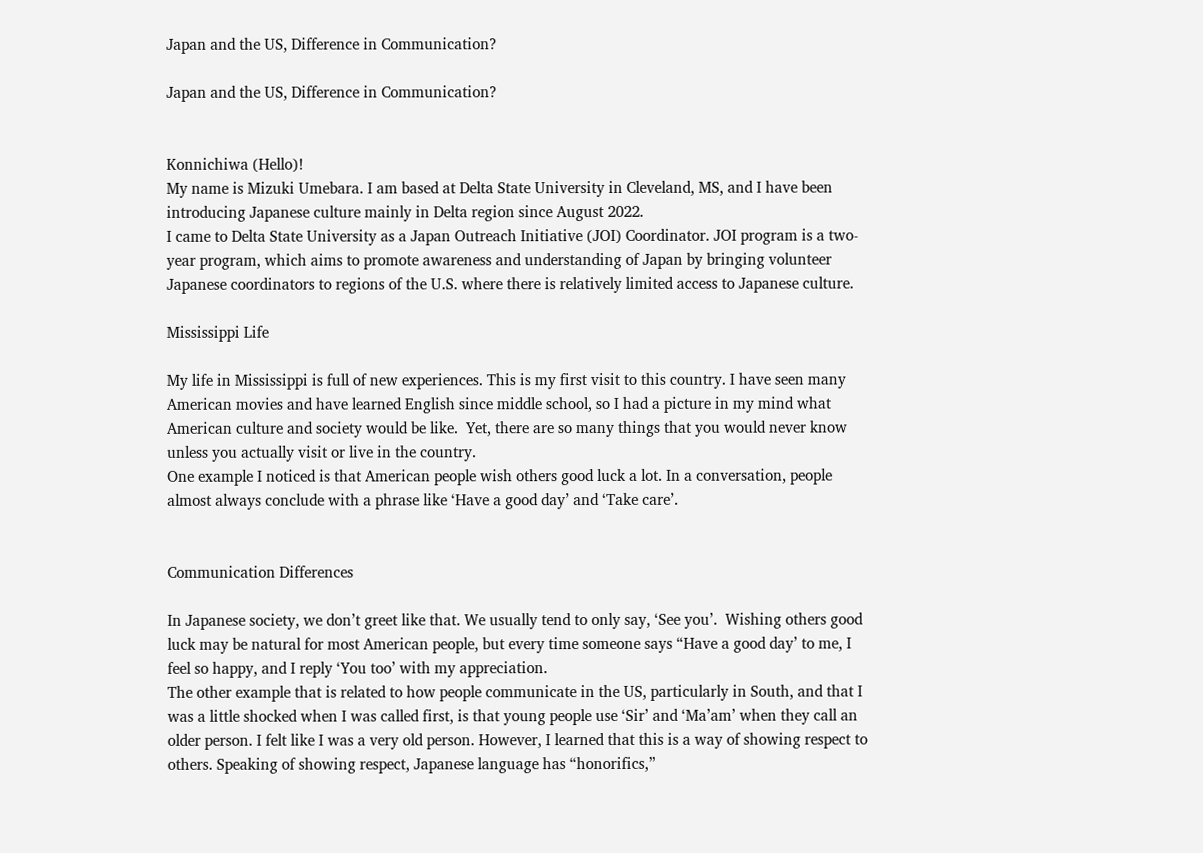Japan and the US, Difference in Communication?

Japan and the US, Difference in Communication?


Konnichiwa (Hello)!
My name is Mizuki Umebara. I am based at Delta State University in Cleveland, MS, and I have been introducing Japanese culture mainly in Delta region since August 2022.
I came to Delta State University as a Japan Outreach Initiative (JOI) Coordinator. JOI program is a two-year program, which aims to promote awareness and understanding of Japan by bringing volunteer Japanese coordinators to regions of the U.S. where there is relatively limited access to Japanese culture.

Mississippi Life

My life in Mississippi is full of new experiences. This is my first visit to this country. I have seen many American movies and have learned English since middle school, so I had a picture in my mind what American culture and society would be like.  Yet, there are so many things that you would never know unless you actually visit or live in the country.
One example I noticed is that American people wish others good luck a lot. In a conversation, people almost always conclude with a phrase like ‘Have a good day’ and ‘Take care’.


Communication Differences

In Japanese society, we don’t greet like that. We usually tend to only say, ‘See you’.  Wishing others good luck may be natural for most American people, but every time someone says “Have a good day’ to me, I feel so happy, and I reply ‘You too’ with my appreciation.
The other example that is related to how people communicate in the US, particularly in South, and that I was a little shocked when I was called first, is that young people use ‘Sir’ and ‘Ma’am’ when they call an older person. I felt like I was a very old person. However, I learned that this is a way of showing respect to others. Speaking of showing respect, Japanese language has “honorifics,”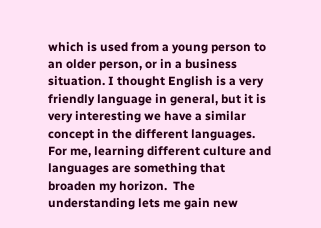which is used from a young person to an older person, or in a business situation. I thought English is a very friendly language in general, but it is very interesting we have a similar concept in the different languages.
For me, learning different culture and languages are something that broaden my horizon.  The understanding lets me gain new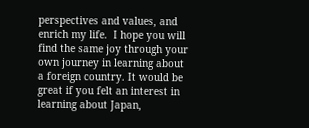perspectives and values, and enrich my life.  I hope you will find the same joy through your own journey in learning about a foreign country. It would be great if you felt an interest in learning about Japan,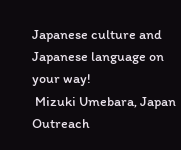Japanese culture and Japanese language on your way!
 Mizuki Umebara, Japan Outreach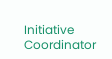Initiative Coordinator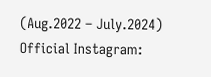(Aug.2022 – July.2024)
Official Instagram: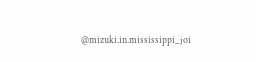@mizuki.in.mississippi_joi